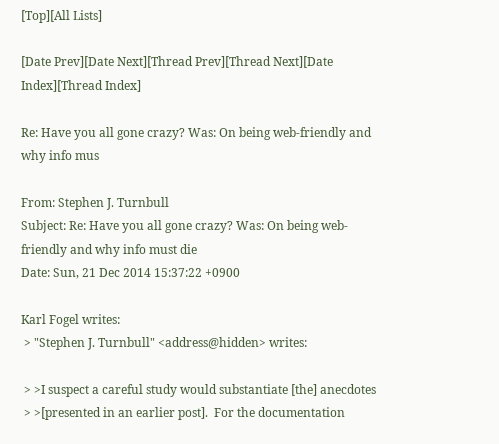[Top][All Lists]

[Date Prev][Date Next][Thread Prev][Thread Next][Date Index][Thread Index]

Re: Have you all gone crazy? Was: On being web-friendly and why info mus

From: Stephen J. Turnbull
Subject: Re: Have you all gone crazy? Was: On being web-friendly and why info must die
Date: Sun, 21 Dec 2014 15:37:22 +0900

Karl Fogel writes:
 > "Stephen J. Turnbull" <address@hidden> writes:

 > >I suspect a careful study would substantiate [the] anecdotes
 > >[presented in an earlier post].  For the documentation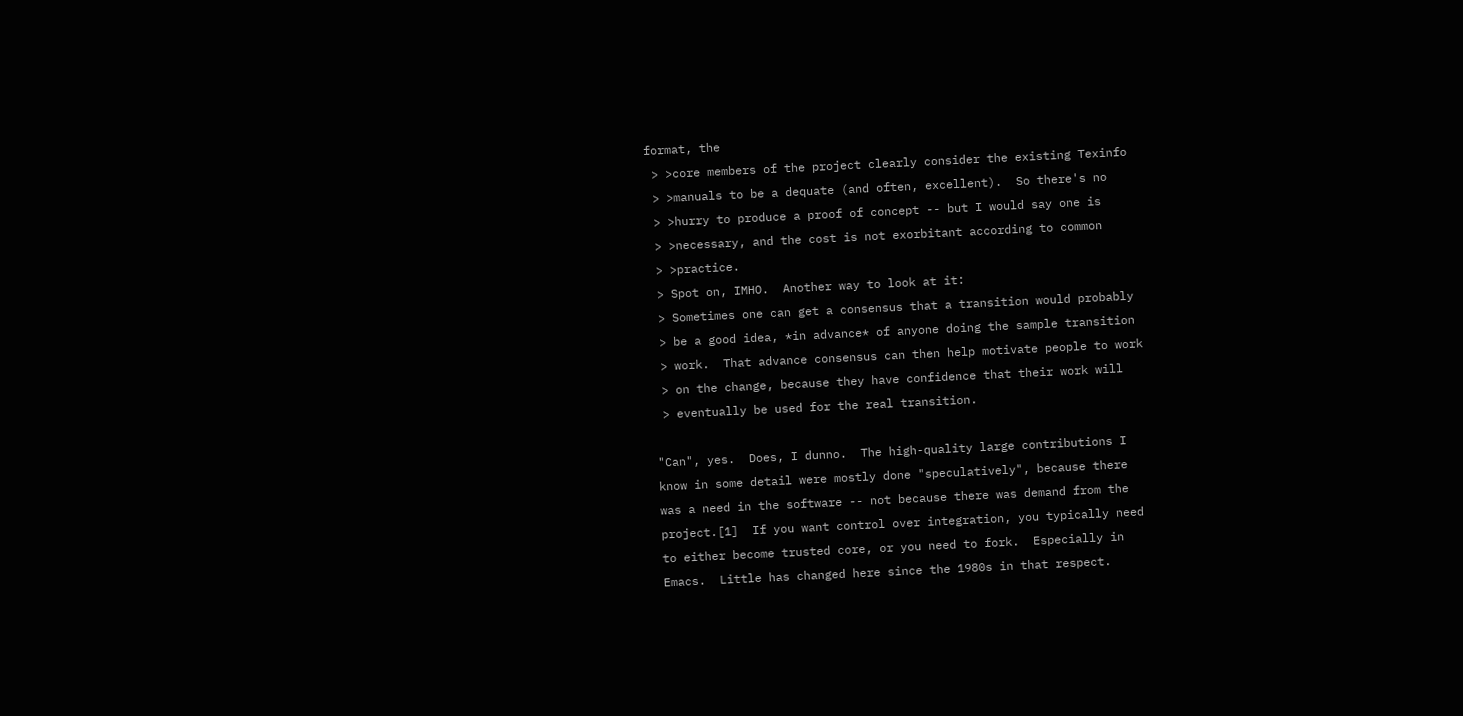format, the
 > >core members of the project clearly consider the existing Texinfo
 > >manuals to be a dequate (and often, excellent).  So there's no
 > >hurry to produce a proof of concept -- but I would say one is
 > >necessary, and the cost is not exorbitant according to common
 > >practice.
 > Spot on, IMHO.  Another way to look at it:
 > Sometimes one can get a consensus that a transition would probably
 > be a good idea, *in advance* of anyone doing the sample transition
 > work.  That advance consensus can then help motivate people to work
 > on the change, because they have confidence that their work will
 > eventually be used for the real transition.

"Can", yes.  Does, I dunno.  The high-quality large contributions I
know in some detail were mostly done "speculatively", because there
was a need in the software -- not because there was demand from the
project.[1]  If you want control over integration, you typically need
to either become trusted core, or you need to fork.  Especially in
Emacs.  Little has changed here since the 1980s in that respect.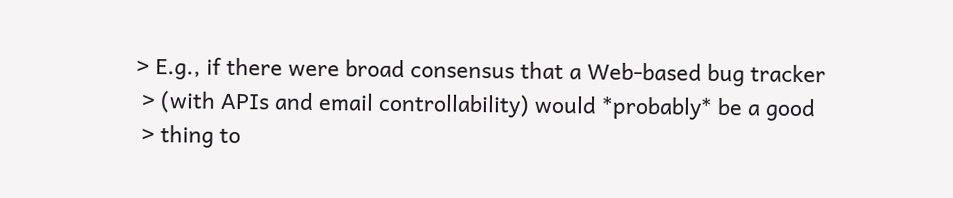> E.g., if there were broad consensus that a Web-based bug tracker
 > (with APIs and email controllability) would *probably* be a good
 > thing to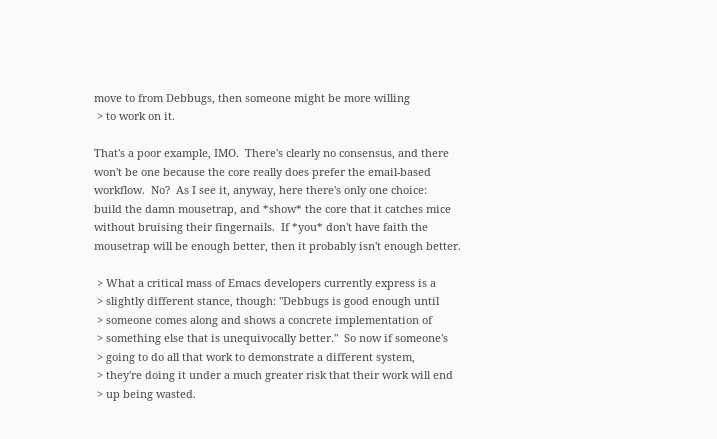move to from Debbugs, then someone might be more willing
 > to work on it.

That's a poor example, IMO.  There's clearly no consensus, and there
won't be one because the core really does prefer the email-based
workflow.  No?  As I see it, anyway, here there's only one choice:
build the damn mousetrap, and *show* the core that it catches mice
without bruising their fingernails.  If *you* don't have faith the
mousetrap will be enough better, then it probably isn't enough better.

 > What a critical mass of Emacs developers currently express is a
 > slightly different stance, though: "Debbugs is good enough until
 > someone comes along and shows a concrete implementation of
 > something else that is unequivocally better."  So now if someone's
 > going to do all that work to demonstrate a different system,
 > they're doing it under a much greater risk that their work will end
 > up being wasted.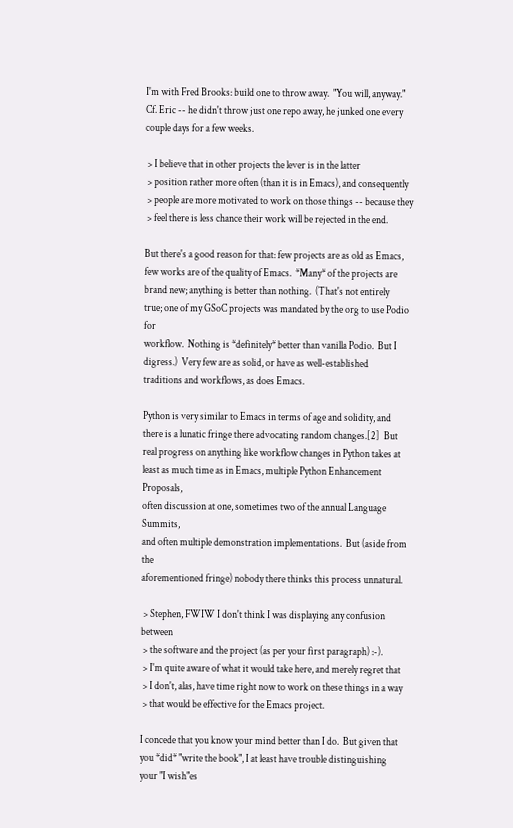I'm with Fred Brooks: build one to throw away.  "You will, anyway."
Cf. Eric -- he didn't throw just one repo away, he junked one every
couple days for a few weeks.

 > I believe that in other projects the lever is in the latter
 > position rather more often (than it is in Emacs), and consequently
 > people are more motivated to work on those things -- because they
 > feel there is less chance their work will be rejected in the end.

But there's a good reason for that: few projects are as old as Emacs,
few works are of the quality of Emacs.  *Many* of the projects are
brand new; anything is better than nothing.  (That's not entirely
true; one of my GSoC projects was mandated by the org to use Podio for
workflow.  Nothing is *definitely* better than vanilla Podio.  But I
digress.)  Very few are as solid, or have as well-established
traditions and workflows, as does Emacs.

Python is very similar to Emacs in terms of age and solidity, and
there is a lunatic fringe there advocating random changes.[2]  But
real progress on anything like workflow changes in Python takes at
least as much time as in Emacs, multiple Python Enhancement Proposals,
often discussion at one, sometimes two of the annual Language Summits,
and often multiple demonstration implementations.  But (aside from the
aforementioned fringe) nobody there thinks this process unnatural.

 > Stephen, FWIW I don't think I was displaying any confusion between
 > the software and the project (as per your first paragraph) :-).
 > I'm quite aware of what it would take here, and merely regret that
 > I don't, alas, have time right now to work on these things in a way
 > that would be effective for the Emacs project.

I concede that you know your mind better than I do.  But given that
you *did* "write the book", I at least have trouble distinguishing
your "I wish"es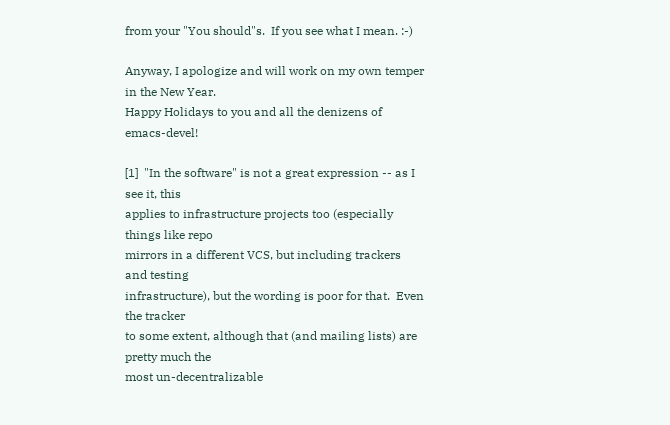from your "You should"s.  If you see what I mean. :-)

Anyway, I apologize and will work on my own temper in the New Year.
Happy Holidays to you and all the denizens of emacs-devel!

[1]  "In the software" is not a great expression -- as I see it, this
applies to infrastructure projects too (especially things like repo
mirrors in a different VCS, but including trackers and testing
infrastructure), but the wording is poor for that.  Even the tracker
to some extent, although that (and mailing lists) are pretty much the
most un-decentralizable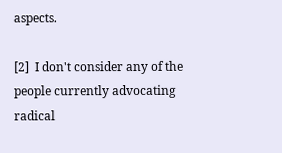aspects.

[2]  I don't consider any of the people currently advocating radical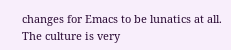changes for Emacs to be lunatics at all.  The culture is very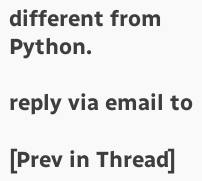different from Python.

reply via email to

[Prev in Thread]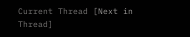Current Thread [Next in Thread]